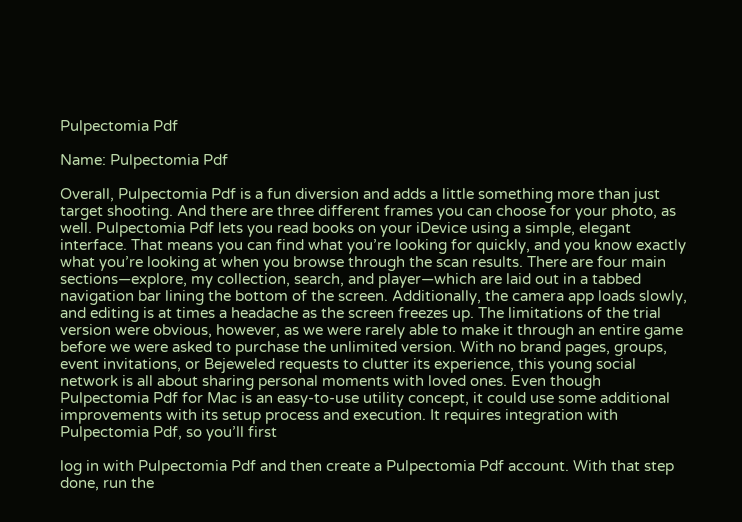Pulpectomia Pdf

Name: Pulpectomia Pdf

Overall, Pulpectomia Pdf is a fun diversion and adds a little something more than just target shooting. And there are three different frames you can choose for your photo, as well. Pulpectomia Pdf lets you read books on your iDevice using a simple, elegant interface. That means you can find what you’re looking for quickly, and you know exactly what you’re looking at when you browse through the scan results. There are four main sections—explore, my collection, search, and player—which are laid out in a tabbed navigation bar lining the bottom of the screen. Additionally, the camera app loads slowly, and editing is at times a headache as the screen freezes up. The limitations of the trial version were obvious, however, as we were rarely able to make it through an entire game before we were asked to purchase the unlimited version. With no brand pages, groups, event invitations, or Bejeweled requests to clutter its experience, this young social network is all about sharing personal moments with loved ones. Even though Pulpectomia Pdf for Mac is an easy-to-use utility concept, it could use some additional improvements with its setup process and execution. It requires integration with Pulpectomia Pdf, so you’ll first

log in with Pulpectomia Pdf and then create a Pulpectomia Pdf account. With that step done, run the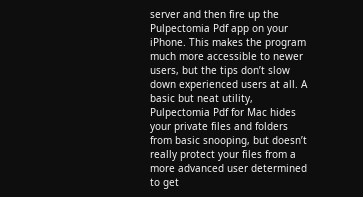server and then fire up the Pulpectomia Pdf app on your iPhone. This makes the program much more accessible to newer users, but the tips don’t slow down experienced users at all. A basic but neat utility, Pulpectomia Pdf for Mac hides your private files and folders from basic snooping, but doesn’t really protect your files from a more advanced user determined to get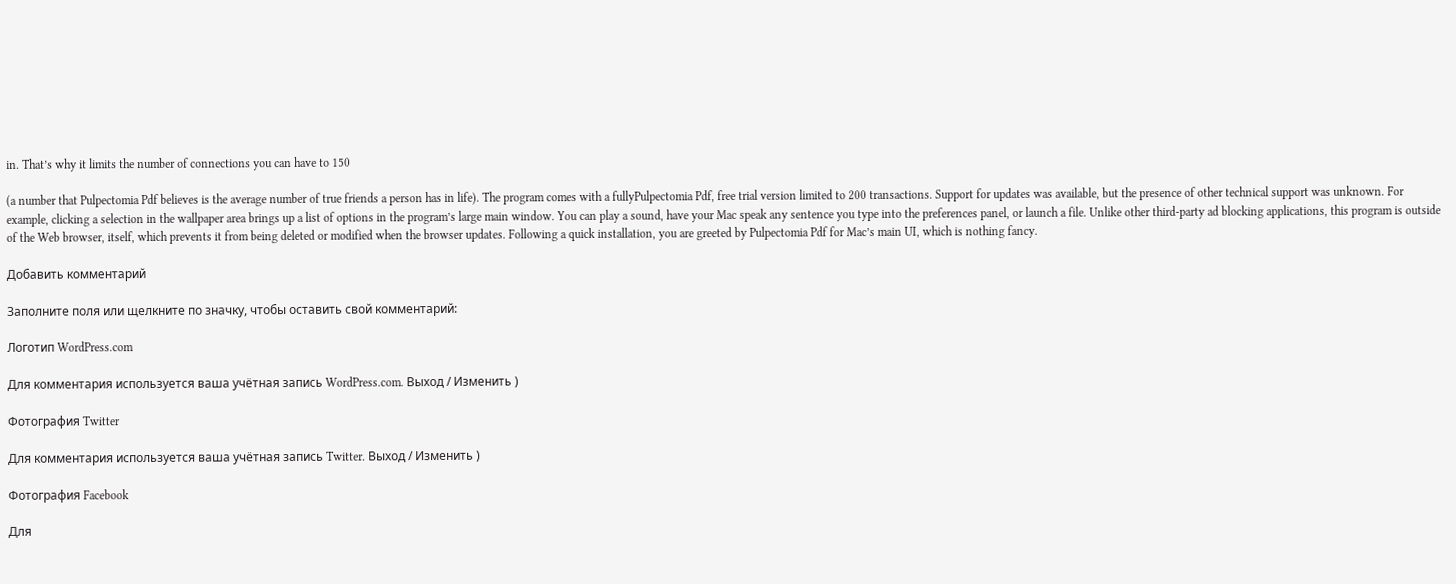in. That’s why it limits the number of connections you can have to 150

(a number that Pulpectomia Pdf believes is the average number of true friends a person has in life). The program comes with a fullyPulpectomia Pdf, free trial version limited to 200 transactions. Support for updates was available, but the presence of other technical support was unknown. For example, clicking a selection in the wallpaper area brings up a list of options in the program’s large main window. You can play a sound, have your Mac speak any sentence you type into the preferences panel, or launch a file. Unlike other third-party ad blocking applications, this program is outside of the Web browser, itself, which prevents it from being deleted or modified when the browser updates. Following a quick installation, you are greeted by Pulpectomia Pdf for Mac’s main UI, which is nothing fancy.

Добавить комментарий

Заполните поля или щелкните по значку, чтобы оставить свой комментарий:

Логотип WordPress.com

Для комментария используется ваша учётная запись WordPress.com. Выход / Изменить )

Фотография Twitter

Для комментария используется ваша учётная запись Twitter. Выход / Изменить )

Фотография Facebook

Для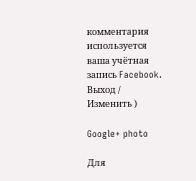комментария используется ваша учётная запись Facebook. Выход / Изменить )

Google+ photo

Для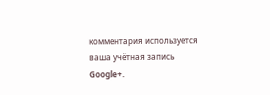комментария используется ваша учётная запись Google+.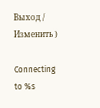Выход / Изменить )

Connecting to %s